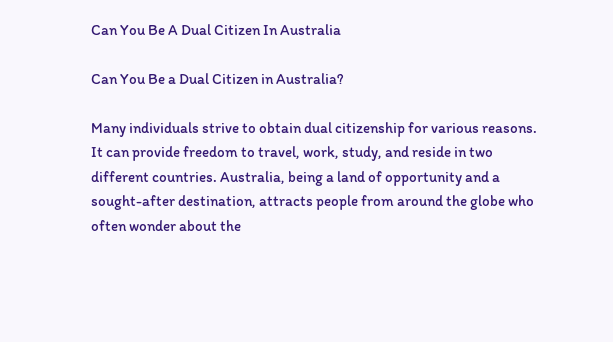Can You Be A Dual Citizen In Australia

Can You Be a Dual Citizen in Australia?

Many individuals strive to obtain dual citizenship for various reasons. It can provide freedom to travel, work, study, and reside in two different countries. Australia, being a land of opportunity and a sought-after destination, attracts people from around the globe who often wonder about the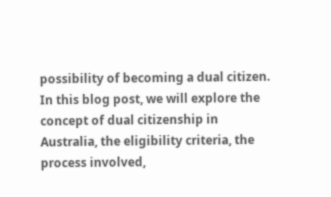possibility of becoming a dual citizen. In this blog post, we will explore the concept of dual citizenship in Australia, the eligibility criteria, the process involved,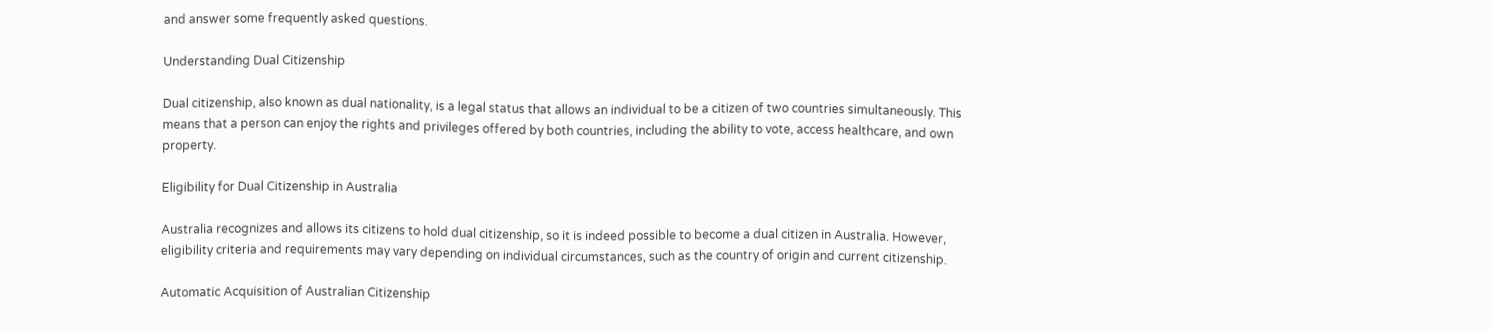and answer some frequently asked questions.

Understanding Dual Citizenship

Dual citizenship, also known as dual nationality, is a legal status that allows an individual to be a citizen of two countries simultaneously. This means that a person can enjoy the rights and privileges offered by both countries, including the ability to vote, access healthcare, and own property.

Eligibility for Dual Citizenship in Australia

Australia recognizes and allows its citizens to hold dual citizenship, so it is indeed possible to become a dual citizen in Australia. However, eligibility criteria and requirements may vary depending on individual circumstances, such as the country of origin and current citizenship.

Automatic Acquisition of Australian Citizenship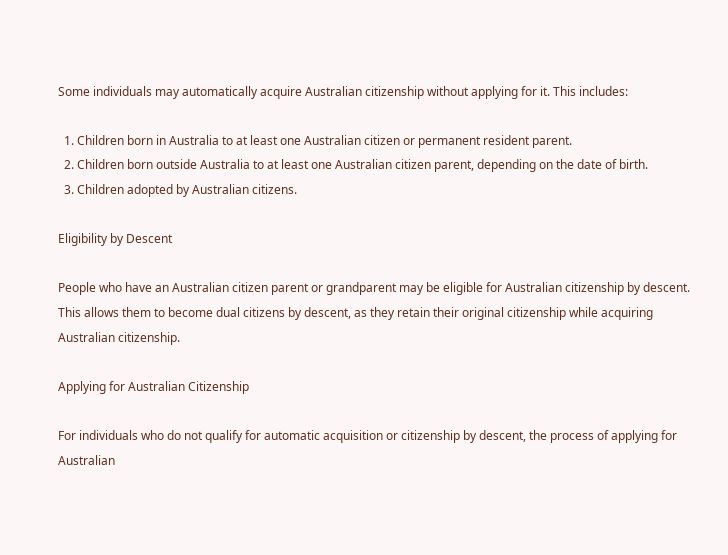Some individuals may automatically acquire Australian citizenship without applying for it. This includes:

  1. Children born in Australia to at least one Australian citizen or permanent resident parent.
  2. Children born outside Australia to at least one Australian citizen parent, depending on the date of birth.
  3. Children adopted by Australian citizens.

Eligibility by Descent

People who have an Australian citizen parent or grandparent may be eligible for Australian citizenship by descent. This allows them to become dual citizens by descent, as they retain their original citizenship while acquiring Australian citizenship.

Applying for Australian Citizenship

For individuals who do not qualify for automatic acquisition or citizenship by descent, the process of applying for Australian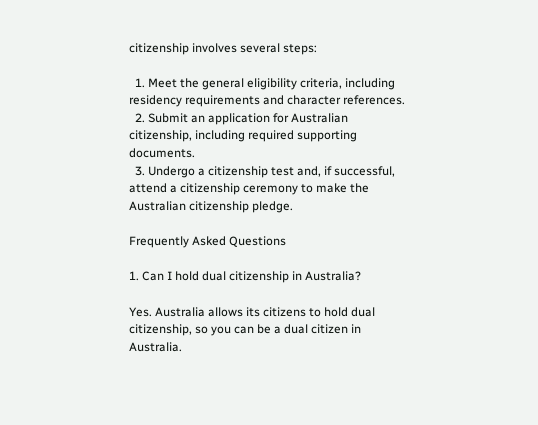citizenship involves several steps:

  1. Meet the general eligibility criteria, including residency requirements and character references.
  2. Submit an application for Australian citizenship, including required supporting documents.
  3. Undergo a citizenship test and, if successful, attend a citizenship ceremony to make the Australian citizenship pledge.

Frequently Asked Questions

1. Can I hold dual citizenship in Australia?

Yes. Australia allows its citizens to hold dual citizenship, so you can be a dual citizen in Australia.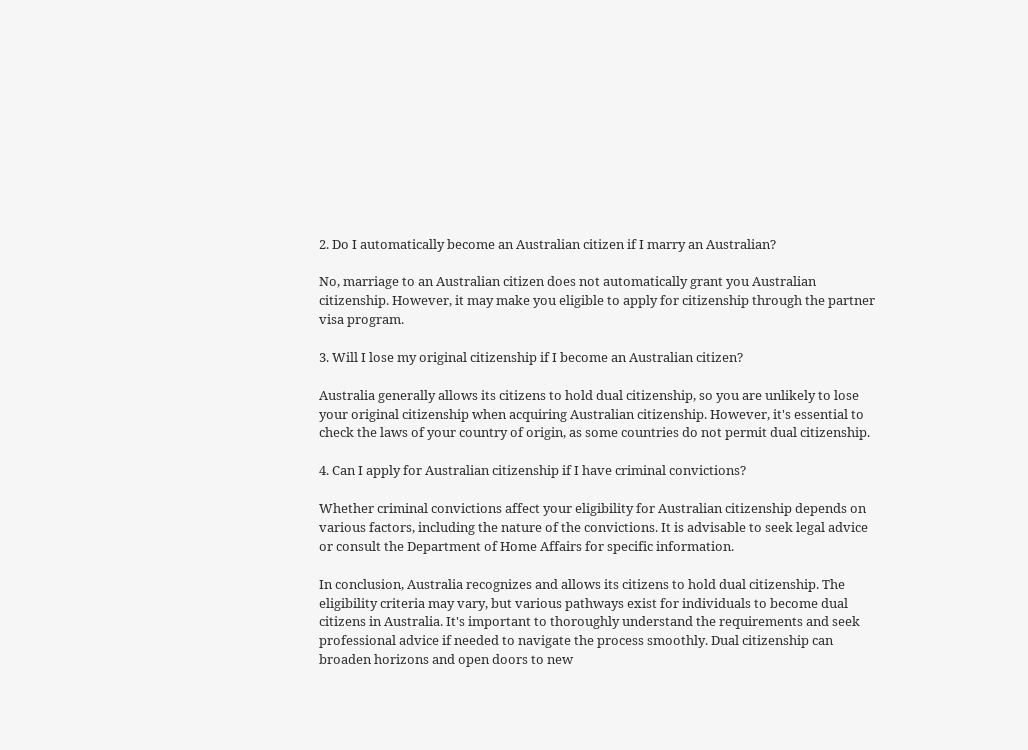2. Do I automatically become an Australian citizen if I marry an Australian?

No, marriage to an Australian citizen does not automatically grant you Australian citizenship. However, it may make you eligible to apply for citizenship through the partner visa program.

3. Will I lose my original citizenship if I become an Australian citizen?

Australia generally allows its citizens to hold dual citizenship, so you are unlikely to lose your original citizenship when acquiring Australian citizenship. However, it's essential to check the laws of your country of origin, as some countries do not permit dual citizenship.

4. Can I apply for Australian citizenship if I have criminal convictions?

Whether criminal convictions affect your eligibility for Australian citizenship depends on various factors, including the nature of the convictions. It is advisable to seek legal advice or consult the Department of Home Affairs for specific information.

In conclusion, Australia recognizes and allows its citizens to hold dual citizenship. The eligibility criteria may vary, but various pathways exist for individuals to become dual citizens in Australia. It's important to thoroughly understand the requirements and seek professional advice if needed to navigate the process smoothly. Dual citizenship can broaden horizons and open doors to new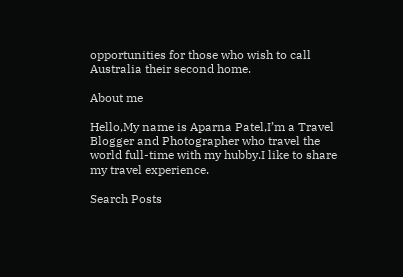opportunities for those who wish to call Australia their second home.

About me

Hello,My name is Aparna Patel,I’m a Travel Blogger and Photographer who travel the world full-time with my hubby.I like to share my travel experience.

Search Posts